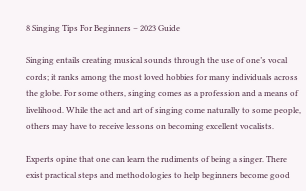8 Singing Tips For Beginners – 2023 Guide

Singing entails creating musical sounds through the use of one’s vocal cords; it ranks among the most loved hobbies for many individuals across the globe. For some others, singing comes as a profession and a means of livelihood. While the act and art of singing come naturally to some people, others may have to receive lessons on becoming excellent vocalists.

Experts opine that one can learn the rudiments of being a singer. There exist practical steps and methodologies to help beginners become good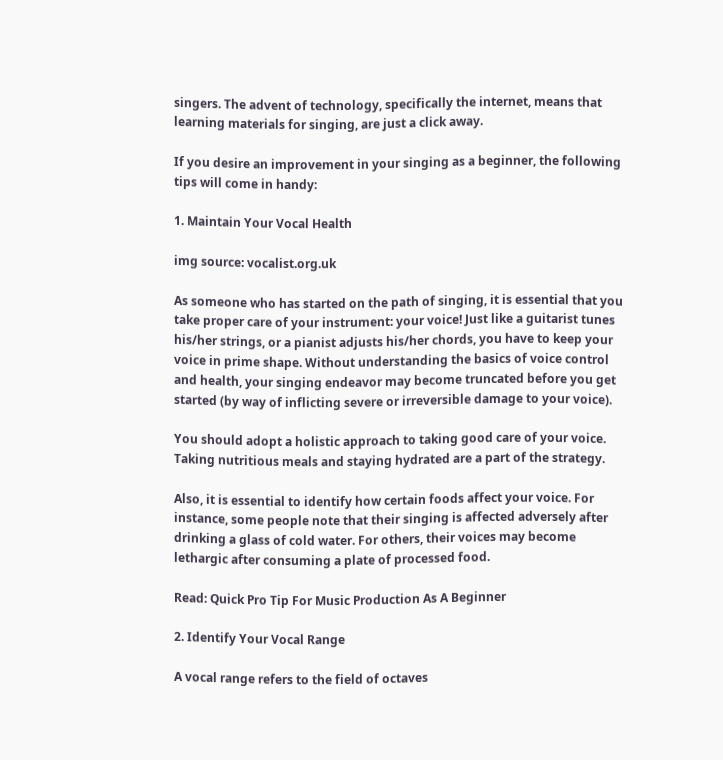singers. The advent of technology, specifically the internet, means that learning materials for singing, are just a click away.

If you desire an improvement in your singing as a beginner, the following tips will come in handy:

1. Maintain Your Vocal Health

img source: vocalist.org.uk

As someone who has started on the path of singing, it is essential that you take proper care of your instrument: your voice! Just like a guitarist tunes his/her strings, or a pianist adjusts his/her chords, you have to keep your voice in prime shape. Without understanding the basics of voice control and health, your singing endeavor may become truncated before you get started (by way of inflicting severe or irreversible damage to your voice).

You should adopt a holistic approach to taking good care of your voice.  Taking nutritious meals and staying hydrated are a part of the strategy.

Also, it is essential to identify how certain foods affect your voice. For instance, some people note that their singing is affected adversely after drinking a glass of cold water. For others, their voices may become lethargic after consuming a plate of processed food.

Read: Quick Pro Tip For Music Production As A Beginner

2. Identify Your Vocal Range

A vocal range refers to the field of octaves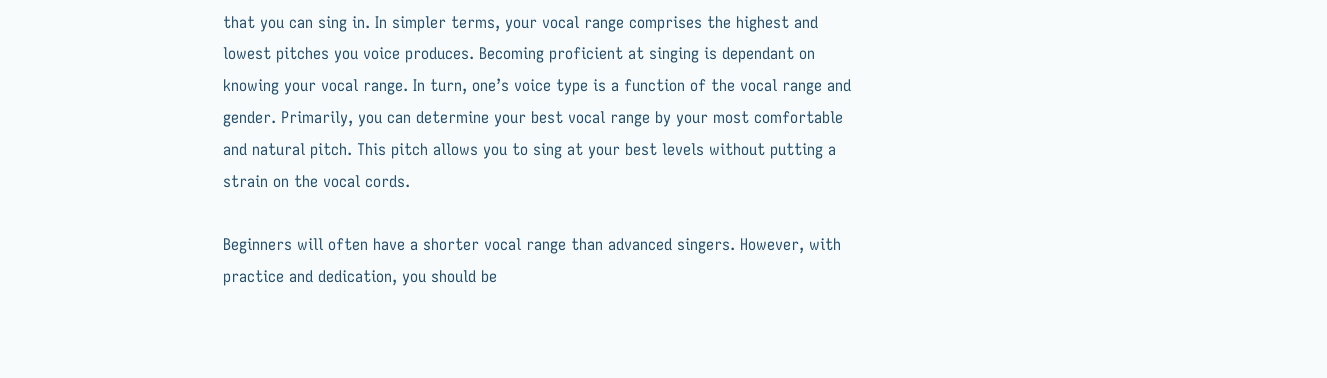that you can sing in. In simpler terms, your vocal range comprises the highest and lowest pitches you voice produces. Becoming proficient at singing is dependant on knowing your vocal range. In turn, one’s voice type is a function of the vocal range and gender. Primarily, you can determine your best vocal range by your most comfortable and natural pitch. This pitch allows you to sing at your best levels without putting a strain on the vocal cords.

Beginners will often have a shorter vocal range than advanced singers. However, with practice and dedication, you should be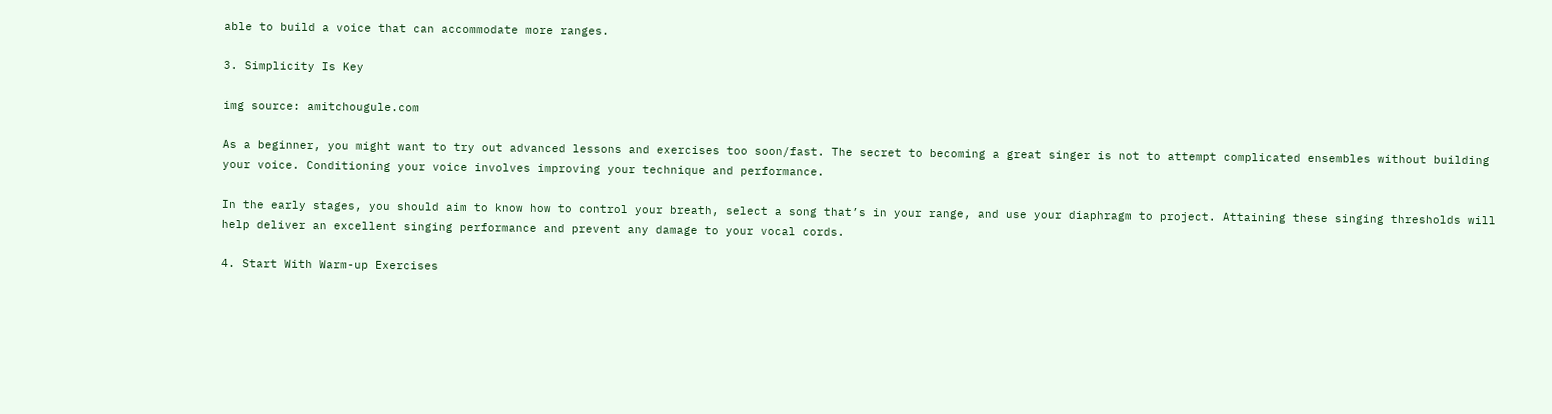able to build a voice that can accommodate more ranges.

3. Simplicity Is Key

img source: amitchougule.com

As a beginner, you might want to try out advanced lessons and exercises too soon/fast. The secret to becoming a great singer is not to attempt complicated ensembles without building your voice. Conditioning your voice involves improving your technique and performance.

In the early stages, you should aim to know how to control your breath, select a song that’s in your range, and use your diaphragm to project. Attaining these singing thresholds will help deliver an excellent singing performance and prevent any damage to your vocal cords.

4. Start With Warm-up Exercises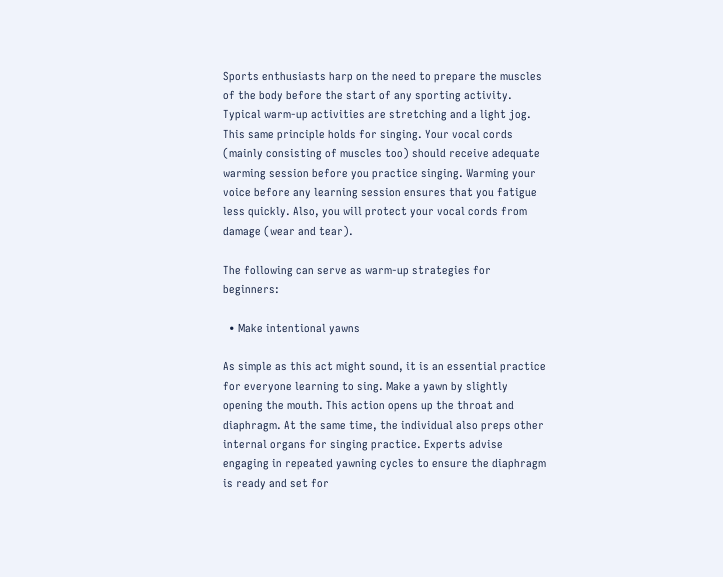Sports enthusiasts harp on the need to prepare the muscles of the body before the start of any sporting activity. Typical warm-up activities are stretching and a light jog. This same principle holds for singing. Your vocal cords (mainly consisting of muscles too) should receive adequate warming session before you practice singing. Warming your voice before any learning session ensures that you fatigue less quickly. Also, you will protect your vocal cords from damage (wear and tear).

The following can serve as warm-up strategies for beginners:

  • Make intentional yawns

As simple as this act might sound, it is an essential practice for everyone learning to sing. Make a yawn by slightly opening the mouth. This action opens up the throat and diaphragm. At the same time, the individual also preps other internal organs for singing practice. Experts advise engaging in repeated yawning cycles to ensure the diaphragm is ready and set for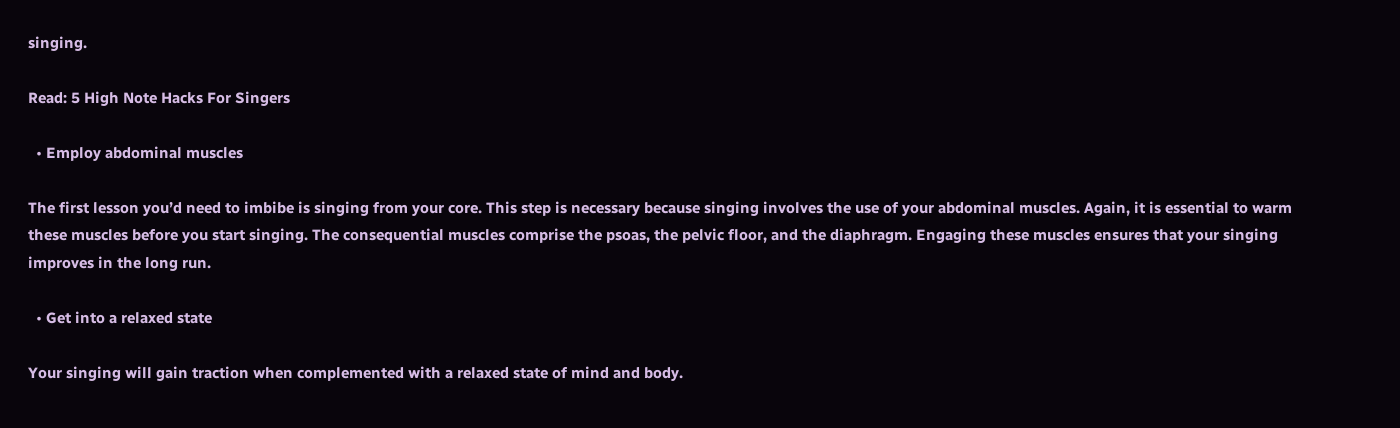singing.

Read: 5 High Note Hacks For Singers

  • Employ abdominal muscles

The first lesson you’d need to imbibe is singing from your core. This step is necessary because singing involves the use of your abdominal muscles. Again, it is essential to warm these muscles before you start singing. The consequential muscles comprise the psoas, the pelvic floor, and the diaphragm. Engaging these muscles ensures that your singing improves in the long run.

  • Get into a relaxed state

Your singing will gain traction when complemented with a relaxed state of mind and body.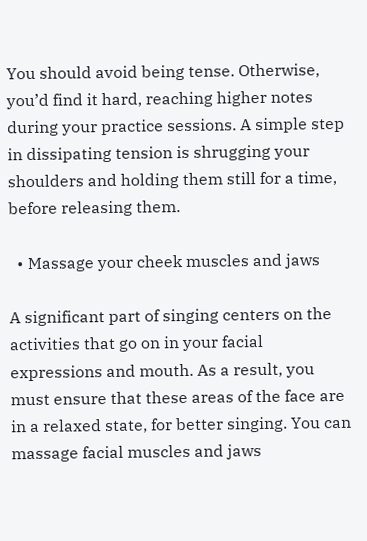You should avoid being tense. Otherwise, you’d find it hard, reaching higher notes during your practice sessions. A simple step in dissipating tension is shrugging your shoulders and holding them still for a time, before releasing them.

  • Massage your cheek muscles and jaws

A significant part of singing centers on the activities that go on in your facial expressions and mouth. As a result, you must ensure that these areas of the face are in a relaxed state, for better singing. You can massage facial muscles and jaws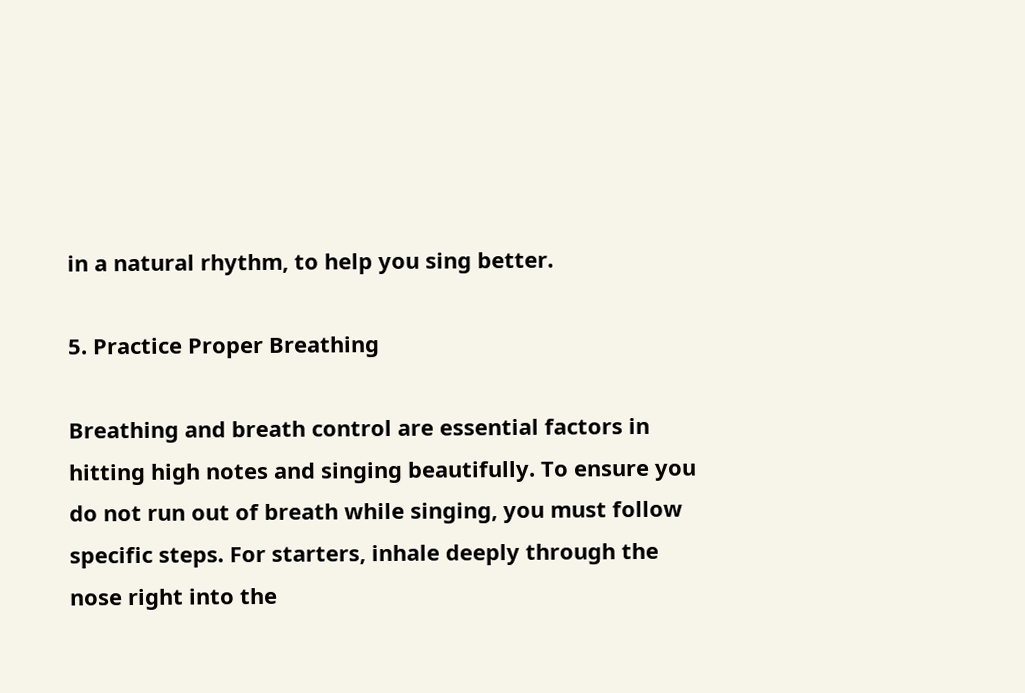in a natural rhythm, to help you sing better.

5. Practice Proper Breathing

Breathing and breath control are essential factors in hitting high notes and singing beautifully. To ensure you do not run out of breath while singing, you must follow specific steps. For starters, inhale deeply through the nose right into the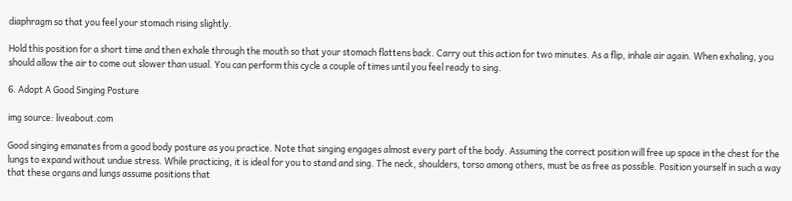diaphragm so that you feel your stomach rising slightly.

Hold this position for a short time and then exhale through the mouth so that your stomach flattens back. Carry out this action for two minutes. As a flip, inhale air again. When exhaling, you should allow the air to come out slower than usual. You can perform this cycle a couple of times until you feel ready to sing.

6. Adopt A Good Singing Posture

img source: liveabout.com

Good singing emanates from a good body posture as you practice. Note that singing engages almost every part of the body. Assuming the correct position will free up space in the chest for the lungs to expand without undue stress. While practicing, it is ideal for you to stand and sing. The neck, shoulders, torso among others, must be as free as possible. Position yourself in such a way that these organs and lungs assume positions that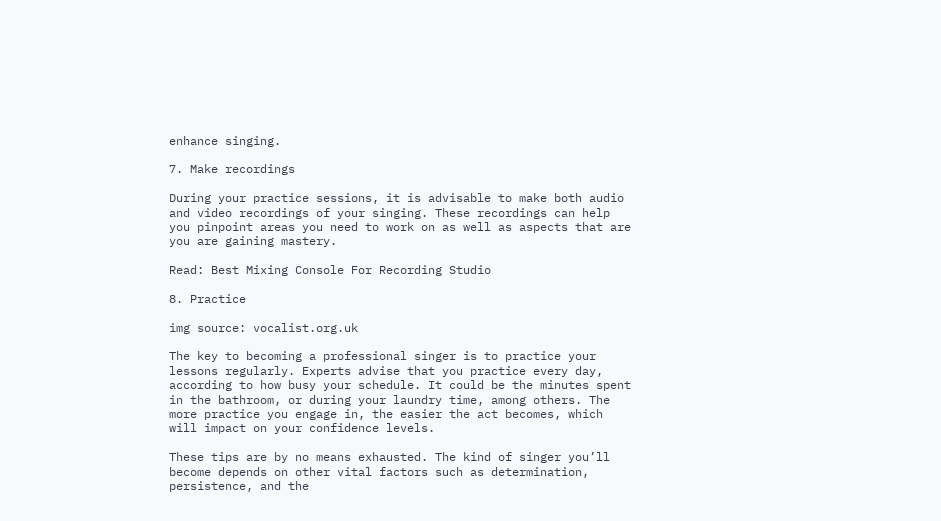enhance singing.

7. Make recordings

During your practice sessions, it is advisable to make both audio and video recordings of your singing. These recordings can help you pinpoint areas you need to work on as well as aspects that are you are gaining mastery.

Read: Best Mixing Console For Recording Studio

8. Practice

img source: vocalist.org.uk

The key to becoming a professional singer is to practice your lessons regularly. Experts advise that you practice every day, according to how busy your schedule. It could be the minutes spent in the bathroom, or during your laundry time, among others. The more practice you engage in, the easier the act becomes, which will impact on your confidence levels.

These tips are by no means exhausted. The kind of singer you’ll become depends on other vital factors such as determination, persistence, and the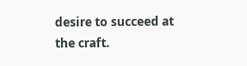desire to succeed at the craft.